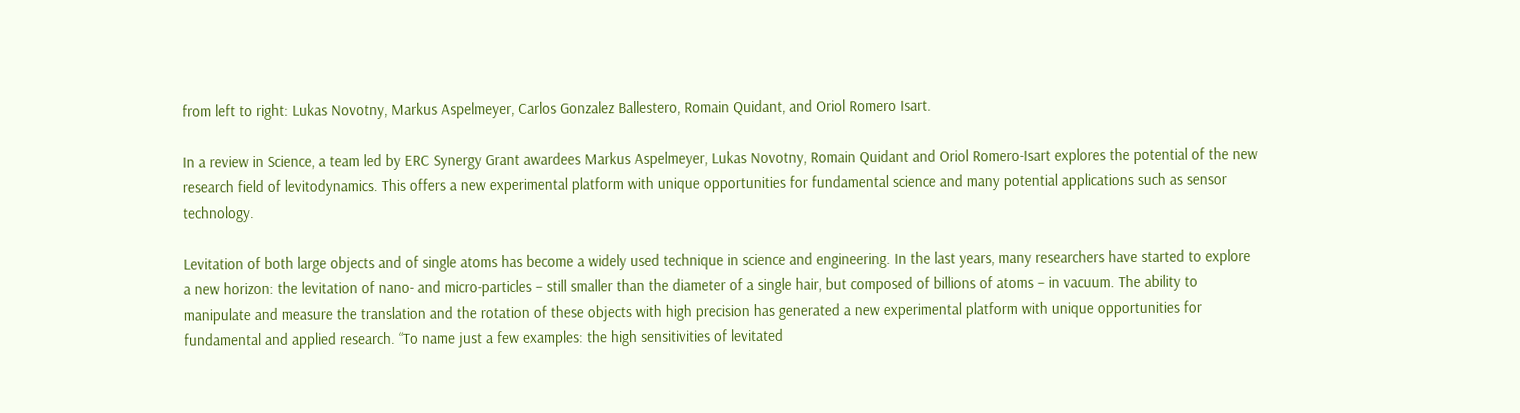from left to right: Lukas Novotny, Markus Aspelmeyer, Carlos Gonzalez Ballestero, Romain Quidant, and Oriol Romero Isart.

In a review in Science, a team led by ERC Synergy Grant awardees Markus Aspelmeyer, Lukas Novotny, Romain Quidant and Oriol Romero-Isart explores the potential of the new research field of levitodynamics. This offers a new experimental platform with unique opportunities for fundamental science and many potential applications such as sensor technology.

Levitation of both large objects and of single atoms has become a widely used technique in science and engineering. In the last years, many researchers have started to explore a new horizon: the levitation of nano- and micro-particles – still smaller than the diameter of a single hair, but composed of billions of atoms – in vacuum. The ability to manipulate and measure the translation and the rotation of these objects with high precision has generated a new experimental platform with unique opportunities for fundamental and applied research. “To name just a few examples: the high sensitivities of levitated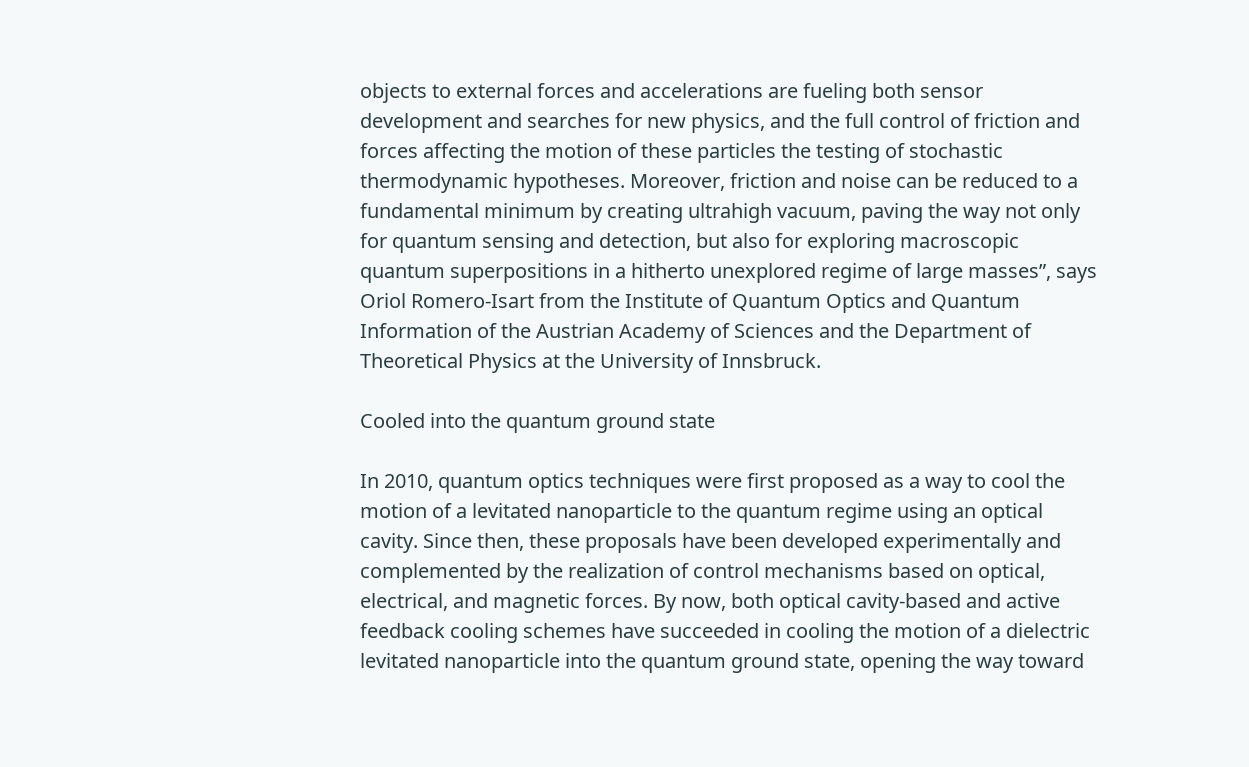objects to external forces and accelerations are fueling both sensor development and searches for new physics, and the full control of friction and forces affecting the motion of these particles the testing of stochastic thermodynamic hypotheses. Moreover, friction and noise can be reduced to a fundamental minimum by creating ultrahigh vacuum, paving the way not only for quantum sensing and detection, but also for exploring macroscopic quantum superpositions in a hitherto unexplored regime of large masses”, says Oriol Romero-Isart from the Institute of Quantum Optics and Quantum Information of the Austrian Academy of Sciences and the Department of Theoretical Physics at the University of Innsbruck.

Cooled into the quantum ground state

In 2010, quantum optics techniques were first proposed as a way to cool the motion of a levitated nanoparticle to the quantum regime using an optical cavity. Since then, these proposals have been developed experimentally and complemented by the realization of control mechanisms based on optical, electrical, and magnetic forces. By now, both optical cavity-based and active feedback cooling schemes have succeeded in cooling the motion of a dielectric levitated nanoparticle into the quantum ground state, opening the way toward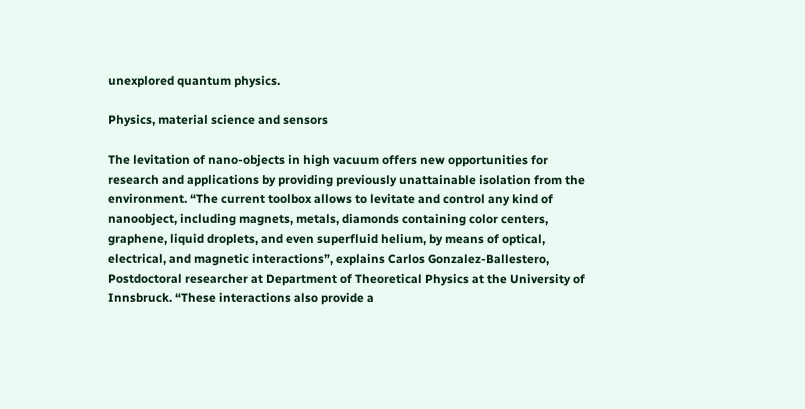unexplored quantum physics.

Physics, material science and sensors

The levitation of nano-objects in high vacuum offers new opportunities for research and applications by providing previously unattainable isolation from the environment. “The current toolbox allows to levitate and control any kind of nanoobject, including magnets, metals, diamonds containing color centers, graphene, liquid droplets, and even superfluid helium, by means of optical, electrical, and magnetic interactions”, explains Carlos Gonzalez-Ballestero, Postdoctoral researcher at Department of Theoretical Physics at the University of Innsbruck. “These interactions also provide a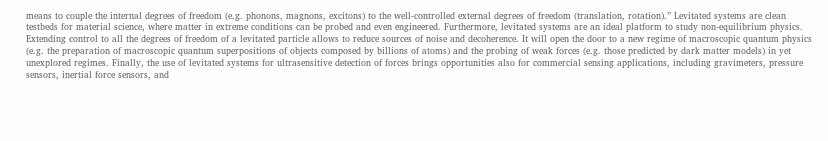means to couple the internal degrees of freedom (e.g. phonons, magnons, excitons) to the well-controlled external degrees of freedom (translation, rotation).” Levitated systems are clean testbeds for material science, where matter in extreme conditions can be probed and even engineered. Furthermore, levitated systems are an ideal platform to study non-equilibrium physics. Extending control to all the degrees of freedom of a levitated particle allows to reduce sources of noise and decoherence. It will open the door to a new regime of macroscopic quantum physics (e.g. the preparation of macroscopic quantum superpositions of objects composed by billions of atoms) and the probing of weak forces (e.g. those predicted by dark matter models) in yet unexplored regimes. Finally, the use of levitated systems for ultrasensitive detection of forces brings opportunities also for commercial sensing applications, including gravimeters, pressure sensors, inertial force sensors, and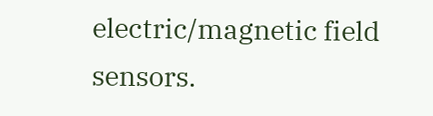electric/magnetic field sensors.